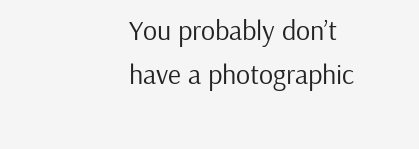You probably don’t have a photographic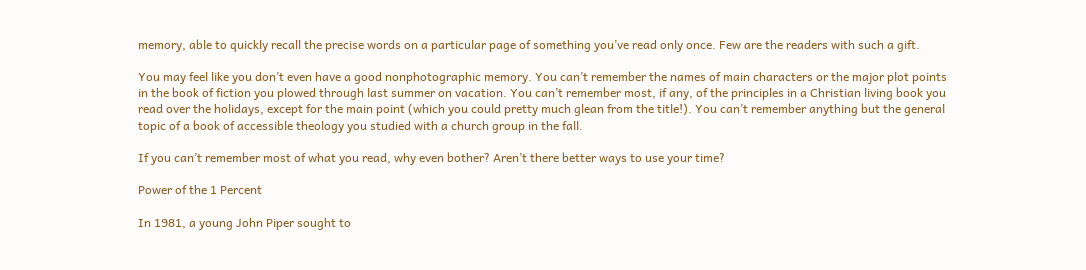memory, able to quickly recall the precise words on a particular page of something you’ve read only once. Few are the readers with such a gift.

You may feel like you don’t even have a good nonphotographic memory. You can’t remember the names of main characters or the major plot points in the book of fiction you plowed through last summer on vacation. You can’t remember most, if any, of the principles in a Christian living book you read over the holidays, except for the main point (which you could pretty much glean from the title!). You can’t remember anything but the general topic of a book of accessible theology you studied with a church group in the fall.

If you can’t remember most of what you read, why even bother? Aren’t there better ways to use your time?

Power of the 1 Percent

In 1981, a young John Piper sought to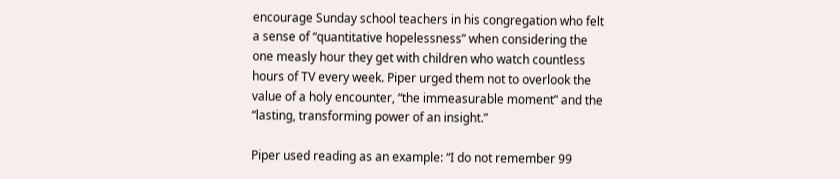encourage Sunday school teachers in his congregation who felt a sense of “quantitative hopelessness” when considering the one measly hour they get with children who watch countless hours of TV every week. Piper urged them not to overlook the value of a holy encounter, “the immeasurable moment” and the “lasting, transforming power of an insight.”

Piper used reading as an example: “I do not remember 99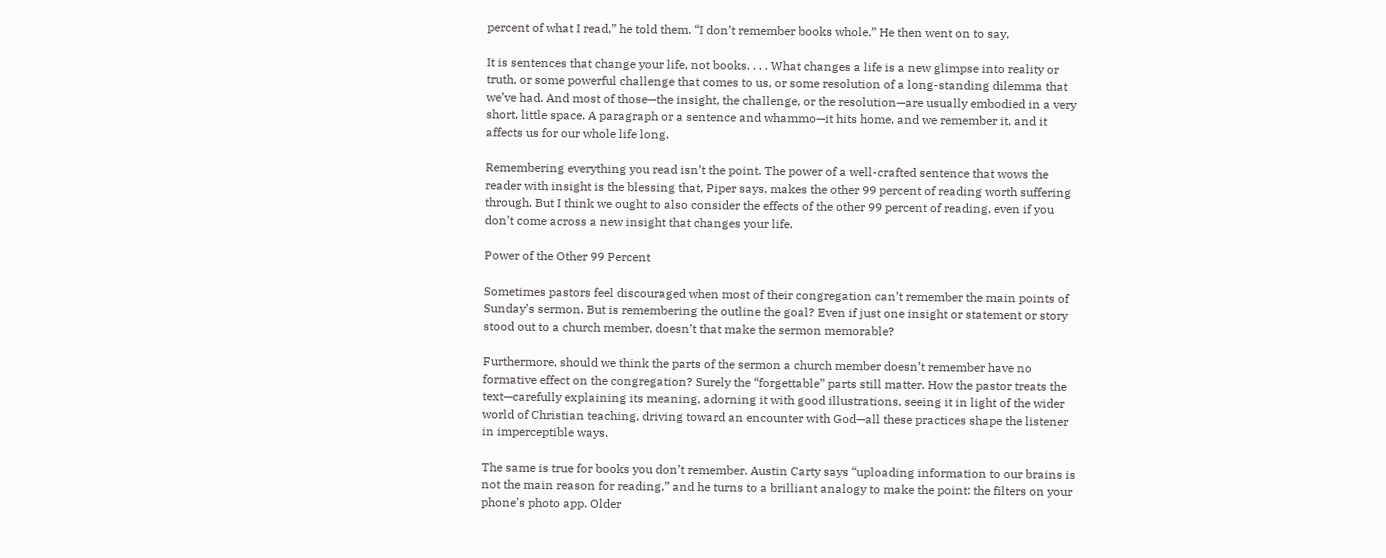percent of what I read,” he told them. “I don’t remember books whole.” He then went on to say,

It is sentences that change your life, not books. . . . What changes a life is a new glimpse into reality or truth, or some powerful challenge that comes to us, or some resolution of a long-standing dilemma that we’ve had. And most of those—the insight, the challenge, or the resolution—are usually embodied in a very short, little space. A paragraph or a sentence and whammo—it hits home, and we remember it, and it affects us for our whole life long.

Remembering everything you read isn’t the point. The power of a well-crafted sentence that wows the reader with insight is the blessing that, Piper says, makes the other 99 percent of reading worth suffering through. But I think we ought to also consider the effects of the other 99 percent of reading, even if you don’t come across a new insight that changes your life.

Power of the Other 99 Percent

Sometimes pastors feel discouraged when most of their congregation can’t remember the main points of Sunday’s sermon. But is remembering the outline the goal? Even if just one insight or statement or story stood out to a church member, doesn’t that make the sermon memorable?

Furthermore, should we think the parts of the sermon a church member doesn’t remember have no formative effect on the congregation? Surely the “forgettable” parts still matter. How the pastor treats the text—carefully explaining its meaning, adorning it with good illustrations, seeing it in light of the wider world of Christian teaching, driving toward an encounter with God—all these practices shape the listener in imperceptible ways.

The same is true for books you don’t remember. Austin Carty says “uploading information to our brains is not the main reason for reading,” and he turns to a brilliant analogy to make the point: the filters on your phone’s photo app. Older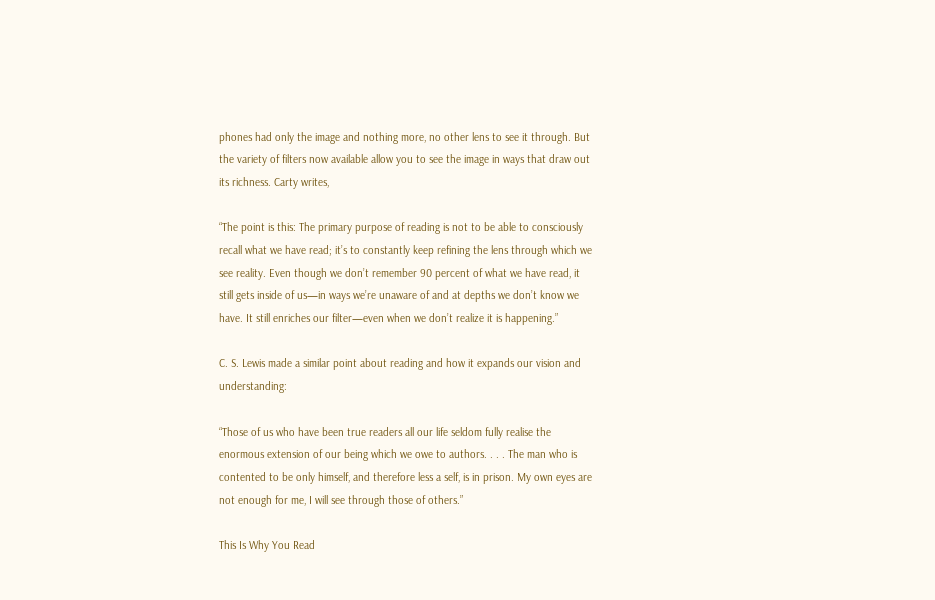phones had only the image and nothing more, no other lens to see it through. But the variety of filters now available allow you to see the image in ways that draw out its richness. Carty writes,

“The point is this: The primary purpose of reading is not to be able to consciously recall what we have read; it’s to constantly keep refining the lens through which we see reality. Even though we don’t remember 90 percent of what we have read, it still gets inside of us—in ways we’re unaware of and at depths we don’t know we have. It still enriches our filter—even when we don’t realize it is happening.”

C. S. Lewis made a similar point about reading and how it expands our vision and understanding:

“Those of us who have been true readers all our life seldom fully realise the enormous extension of our being which we owe to authors. . . . The man who is contented to be only himself, and therefore less a self, is in prison. My own eyes are not enough for me, I will see through those of others.”

This Is Why You Read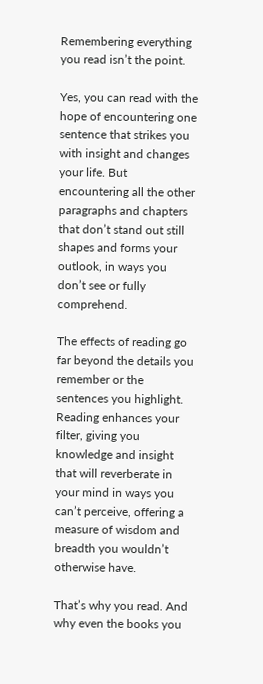Remembering everything you read isn’t the point.

Yes, you can read with the hope of encountering one sentence that strikes you with insight and changes your life. But encountering all the other paragraphs and chapters that don’t stand out still shapes and forms your outlook, in ways you don’t see or fully comprehend.

The effects of reading go far beyond the details you remember or the sentences you highlight. Reading enhances your filter, giving you knowledge and insight that will reverberate in your mind in ways you can’t perceive, offering a measure of wisdom and breadth you wouldn’t otherwise have.

That’s why you read. And why even the books you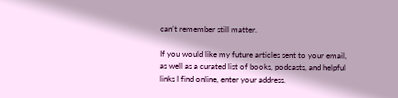can’t remember still matter.

If you would like my future articles sent to your email, as well as a curated list of books, podcasts, and helpful links I find online, enter your address.